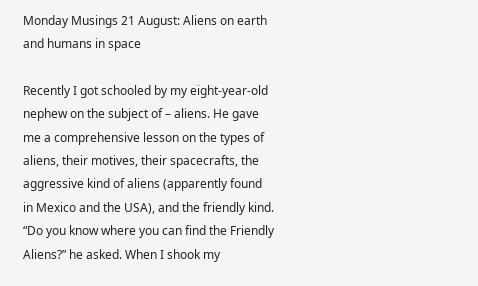Monday Musings 21 August: Aliens on earth and humans in space

Recently I got schooled by my eight-year-old nephew on the subject of – aliens. He gave me a comprehensive lesson on the types of aliens, their motives, their spacecrafts, the aggressive kind of aliens (apparently found in Mexico and the USA), and the friendly kind. “Do you know where you can find the Friendly Aliens?” he asked. When I shook my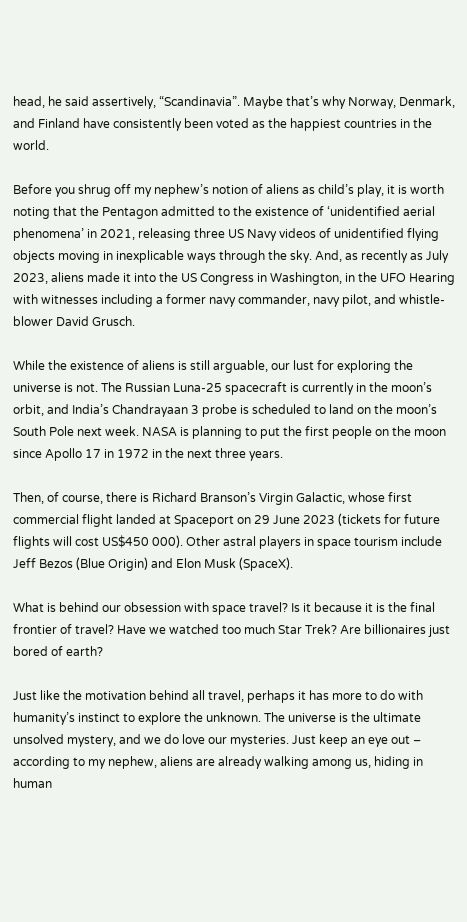head, he said assertively, “Scandinavia”. Maybe that’s why Norway, Denmark, and Finland have consistently been voted as the happiest countries in the world.

Before you shrug off my nephew’s notion of aliens as child’s play, it is worth noting that the Pentagon admitted to the existence of ‘unidentified aerial phenomena’ in 2021, releasing three US Navy videos of unidentified flying objects moving in inexplicable ways through the sky. And, as recently as July 2023, aliens made it into the US Congress in Washington, in the UFO Hearing with witnesses including a former navy commander, navy pilot, and whistle-blower David Grusch.

While the existence of aliens is still arguable, our lust for exploring the universe is not. The Russian Luna-25 spacecraft is currently in the moon’s orbit, and India’s Chandrayaan 3 probe is scheduled to land on the moon’s South Pole next week. NASA is planning to put the first people on the moon since Apollo 17 in 1972 in the next three years.

Then, of course, there is Richard Branson’s Virgin Galactic, whose first commercial flight landed at Spaceport on 29 June 2023 (tickets for future flights will cost US$450 000). Other astral players in space tourism include Jeff Bezos (Blue Origin) and Elon Musk (SpaceX).

What is behind our obsession with space travel? Is it because it is the final frontier of travel? Have we watched too much Star Trek? Are billionaires just bored of earth?

Just like the motivation behind all travel, perhaps it has more to do with humanity’s instinct to explore the unknown. The universe is the ultimate unsolved mystery, and we do love our mysteries. Just keep an eye out – according to my nephew, aliens are already walking among us, hiding in human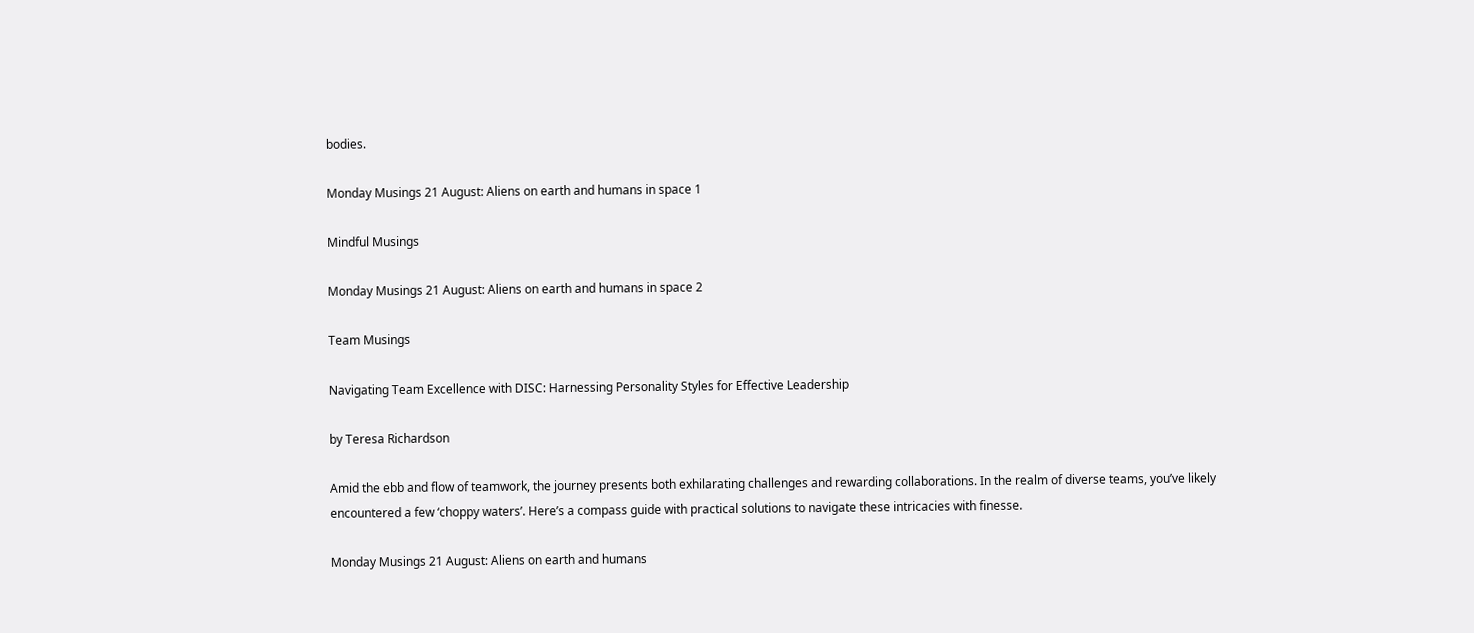bodies.

Monday Musings 21 August: Aliens on earth and humans in space 1

Mindful Musings

Monday Musings 21 August: Aliens on earth and humans in space 2

Team Musings

Navigating Team Excellence with DISC: Harnessing Personality Styles for Effective Leadership

by Teresa Richardson

Amid the ebb and flow of teamwork, the journey presents both exhilarating challenges and rewarding collaborations. In the realm of diverse teams, you’ve likely encountered a few ‘choppy waters’. Here’s a compass guide with practical solutions to navigate these intricacies with finesse.

Monday Musings 21 August: Aliens on earth and humans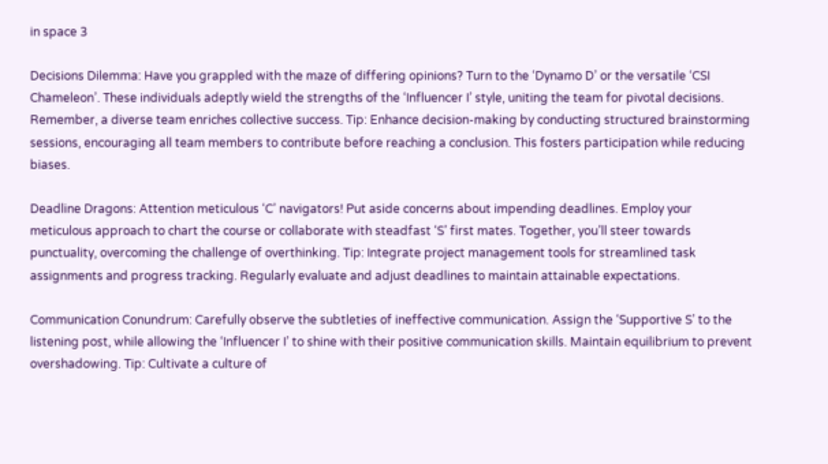in space 3

Decisions Dilemma: Have you grappled with the maze of differing opinions? Turn to the ‘Dynamo D’ or the versatile ‘CSI Chameleon’. These individuals adeptly wield the strengths of the ‘Influencer I’ style, uniting the team for pivotal decisions. Remember, a diverse team enriches collective success. Tip: Enhance decision-making by conducting structured brainstorming sessions, encouraging all team members to contribute before reaching a conclusion. This fosters participation while reducing biases.

Deadline Dragons: Attention meticulous ‘C’ navigators! Put aside concerns about impending deadlines. Employ your meticulous approach to chart the course or collaborate with steadfast ‘S’ first mates. Together, you’ll steer towards punctuality, overcoming the challenge of overthinking. Tip: Integrate project management tools for streamlined task assignments and progress tracking. Regularly evaluate and adjust deadlines to maintain attainable expectations.

Communication Conundrum: Carefully observe the subtleties of ineffective communication. Assign the ‘Supportive S’ to the listening post, while allowing the ‘Influencer I’ to shine with their positive communication skills. Maintain equilibrium to prevent overshadowing. Tip: Cultivate a culture of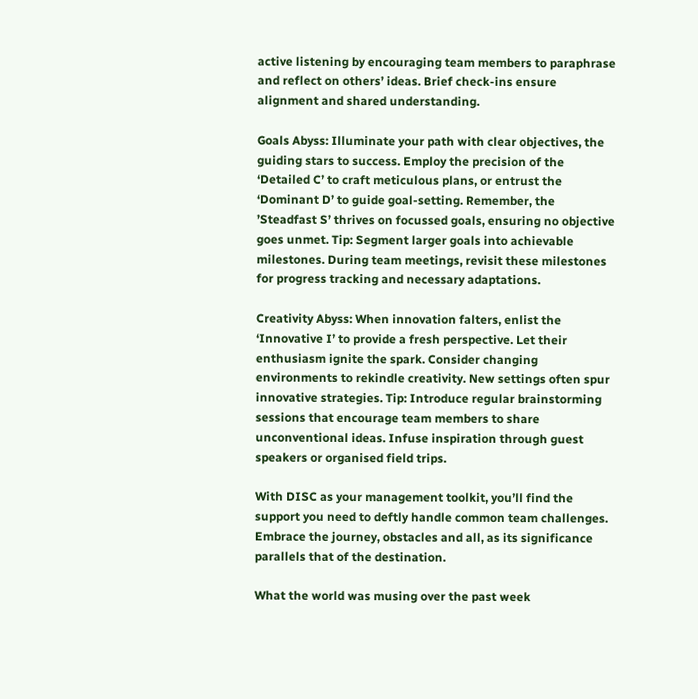active listening by encouraging team members to paraphrase and reflect on others’ ideas. Brief check-ins ensure alignment and shared understanding.

Goals Abyss: Illuminate your path with clear objectives, the guiding stars to success. Employ the precision of the ‘Detailed C’ to craft meticulous plans, or entrust the ‘Dominant D’ to guide goal-setting. Remember, the ’Steadfast S’ thrives on focussed goals, ensuring no objective goes unmet. Tip: Segment larger goals into achievable milestones. During team meetings, revisit these milestones for progress tracking and necessary adaptations.

Creativity Abyss: When innovation falters, enlist the ‘Innovative I’ to provide a fresh perspective. Let their enthusiasm ignite the spark. Consider changing environments to rekindle creativity. New settings often spur innovative strategies. Tip: Introduce regular brainstorming sessions that encourage team members to share unconventional ideas. Infuse inspiration through guest speakers or organised field trips.

With DISC as your management toolkit, you’ll find the support you need to deftly handle common team challenges. Embrace the journey, obstacles and all, as its significance parallels that of the destination.

What the world was musing over the past week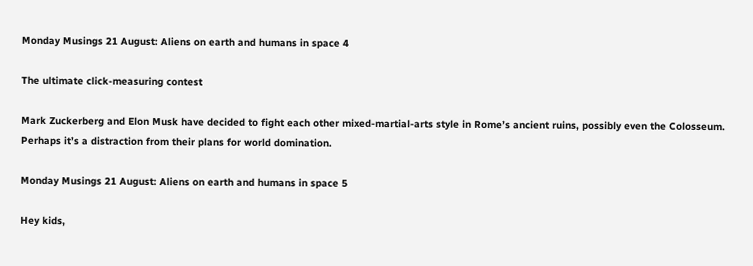Monday Musings 21 August: Aliens on earth and humans in space 4

The ultimate click-measuring contest

Mark Zuckerberg and Elon Musk have decided to fight each other mixed-martial-arts style in Rome’s ancient ruins, possibly even the Colosseum. Perhaps it’s a distraction from their plans for world domination.

Monday Musings 21 August: Aliens on earth and humans in space 5

Hey kids,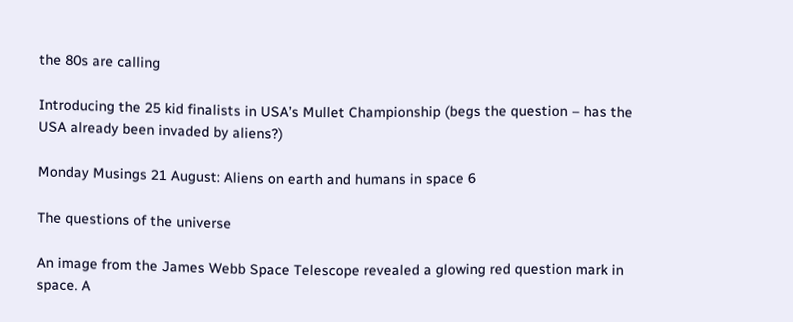the 80s are calling

Introducing the 25 kid finalists in USA’s Mullet Championship (begs the question – has the USA already been invaded by aliens?)

Monday Musings 21 August: Aliens on earth and humans in space 6

The questions of the universe

An image from the James Webb Space Telescope revealed a glowing red question mark in space. A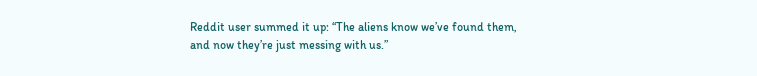Reddit user summed it up: “The aliens know we’ve found them, and now they’re just messing with us.”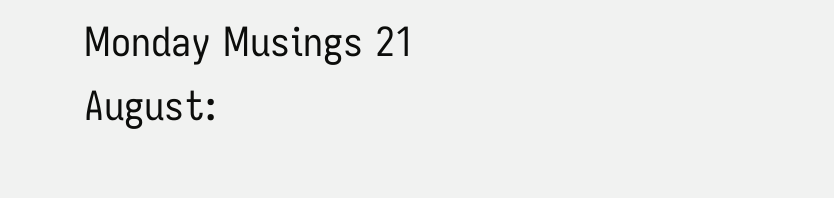Monday Musings 21 August: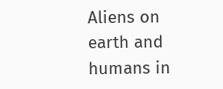Aliens on earth and humans in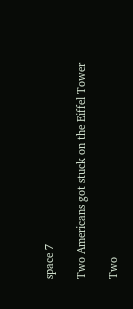space 7

Two Americans got stuck on the Eiffel Tower

Two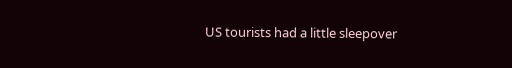US tourists had a little sleepover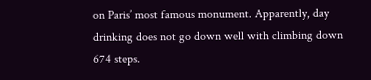on Paris’ most famous monument. Apparently, day drinking does not go down well with climbing down 674 steps.